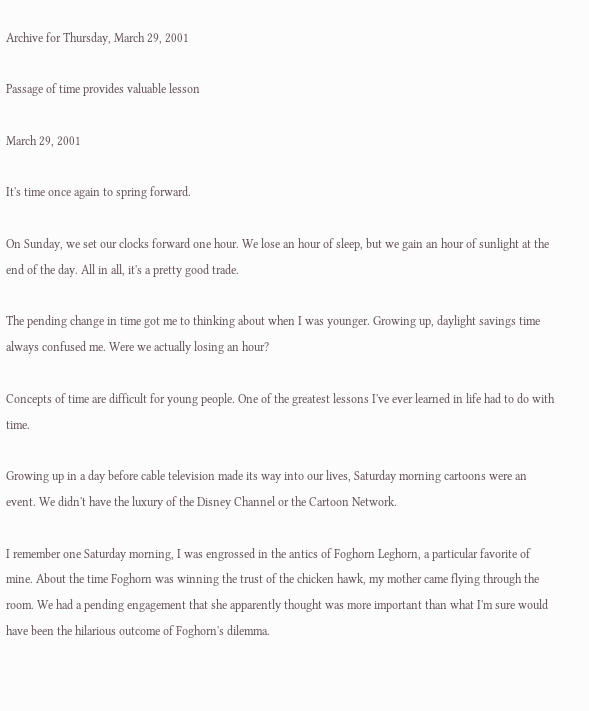Archive for Thursday, March 29, 2001

Passage of time provides valuable lesson

March 29, 2001

It's time once again to spring forward.

On Sunday, we set our clocks forward one hour. We lose an hour of sleep, but we gain an hour of sunlight at the end of the day. All in all, it's a pretty good trade.

The pending change in time got me to thinking about when I was younger. Growing up, daylight savings time always confused me. Were we actually losing an hour?

Concepts of time are difficult for young people. One of the greatest lessons I've ever learned in life had to do with time.

Growing up in a day before cable television made its way into our lives, Saturday morning cartoons were an event. We didn't have the luxury of the Disney Channel or the Cartoon Network.

I remember one Saturday morning, I was engrossed in the antics of Foghorn Leghorn, a particular favorite of mine. About the time Foghorn was winning the trust of the chicken hawk, my mother came flying through the room. We had a pending engagement that she apparently thought was more important than what I'm sure would have been the hilarious outcome of Foghorn's dilemma.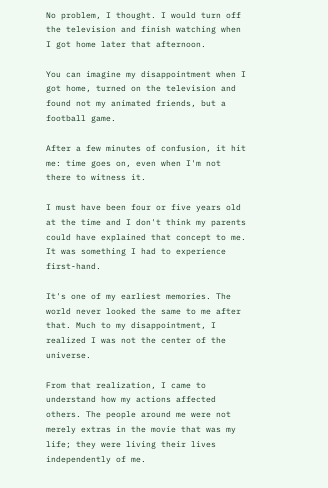No problem, I thought. I would turn off the television and finish watching when I got home later that afternoon.

You can imagine my disappointment when I got home, turned on the television and found not my animated friends, but a football game.

After a few minutes of confusion, it hit me: time goes on, even when I'm not there to witness it.

I must have been four or five years old at the time and I don't think my parents could have explained that concept to me. It was something I had to experience first-hand.

It's one of my earliest memories. The world never looked the same to me after that. Much to my disappointment, I realized I was not the center of the universe.

From that realization, I came to understand how my actions affected others. The people around me were not merely extras in the movie that was my life; they were living their lives independently of me.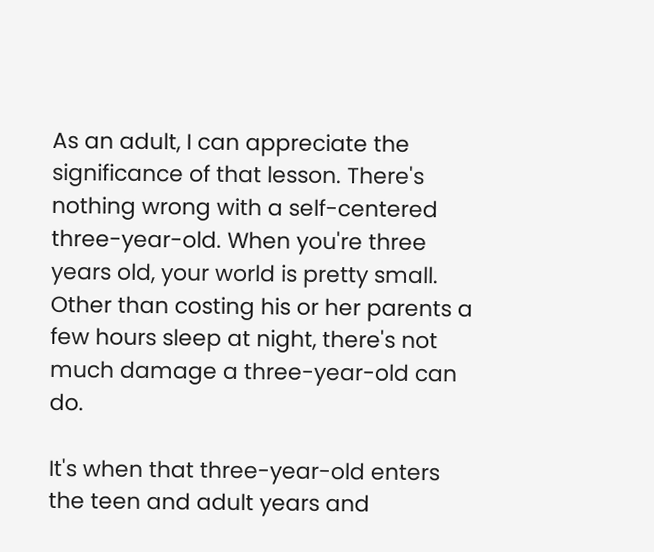As an adult, I can appreciate the significance of that lesson. There's nothing wrong with a self-centered three-year-old. When you're three years old, your world is pretty small. Other than costing his or her parents a few hours sleep at night, there's not much damage a three-year-old can do.

It's when that three-year-old enters the teen and adult years and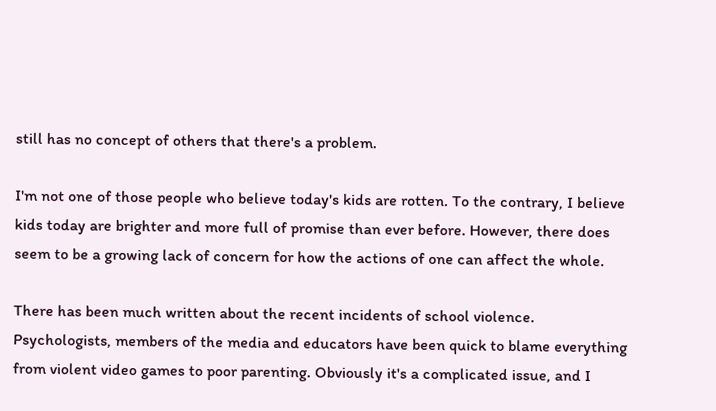still has no concept of others that there's a problem.

I'm not one of those people who believe today's kids are rotten. To the contrary, I believe kids today are brighter and more full of promise than ever before. However, there does seem to be a growing lack of concern for how the actions of one can affect the whole.

There has been much written about the recent incidents of school violence. Psychologists, members of the media and educators have been quick to blame everything from violent video games to poor parenting. Obviously it's a complicated issue, and I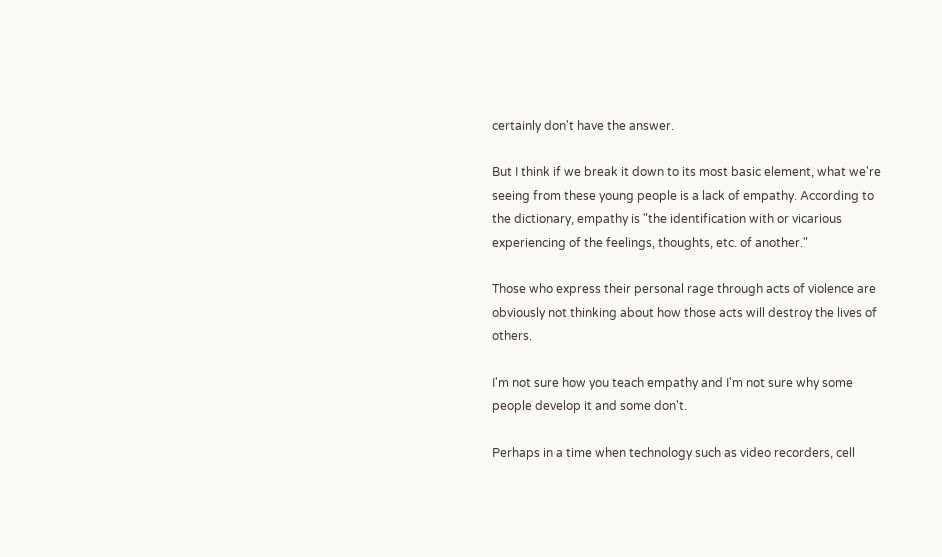certainly don't have the answer.

But I think if we break it down to its most basic element, what we're seeing from these young people is a lack of empathy. According to the dictionary, empathy is "the identification with or vicarious experiencing of the feelings, thoughts, etc. of another."

Those who express their personal rage through acts of violence are obviously not thinking about how those acts will destroy the lives of others.

I'm not sure how you teach empathy and I'm not sure why some people develop it and some don't.

Perhaps in a time when technology such as video recorders, cell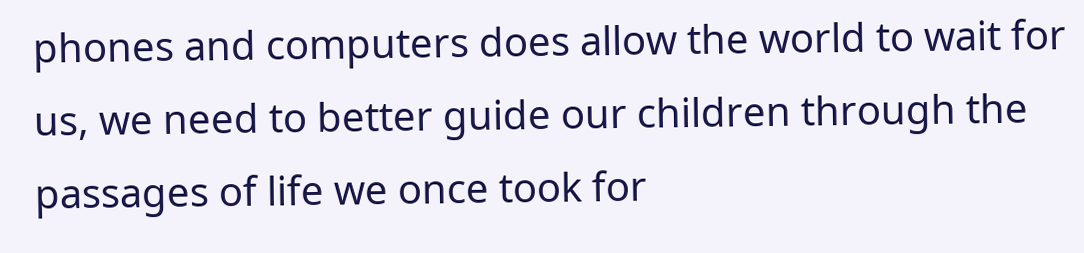phones and computers does allow the world to wait for us, we need to better guide our children through the passages of life we once took for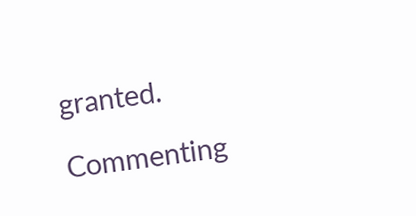granted.

Commenting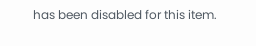has been disabled for this item.